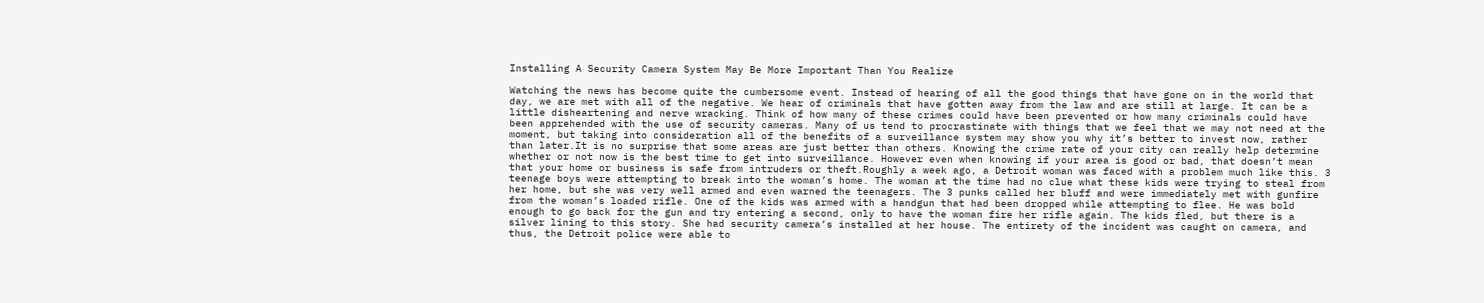Installing A Security Camera System May Be More Important Than You Realize

Watching the news has become quite the cumbersome event. Instead of hearing of all the good things that have gone on in the world that day, we are met with all of the negative. We hear of criminals that have gotten away from the law and are still at large. It can be a little disheartening and nerve wracking. Think of how many of these crimes could have been prevented or how many criminals could have been apprehended with the use of security cameras. Many of us tend to procrastinate with things that we feel that we may not need at the moment, but taking into consideration all of the benefits of a surveillance system may show you why it’s better to invest now, rather than later.It is no surprise that some areas are just better than others. Knowing the crime rate of your city can really help determine whether or not now is the best time to get into surveillance. However even when knowing if your area is good or bad, that doesn’t mean that your home or business is safe from intruders or theft.Roughly a week ago, a Detroit woman was faced with a problem much like this. 3 teenage boys were attempting to break into the woman’s home. The woman at the time had no clue what these kids were trying to steal from her home, but she was very well armed and even warned the teenagers. The 3 punks called her bluff and were immediately met with gunfire from the woman’s loaded rifle. One of the kids was armed with a handgun that had been dropped while attempting to flee. He was bold enough to go back for the gun and try entering a second, only to have the woman fire her rifle again. The kids fled, but there is a silver lining to this story. She had security camera’s installed at her house. The entirety of the incident was caught on camera, and thus, the Detroit police were able to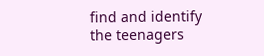find and identify the teenagers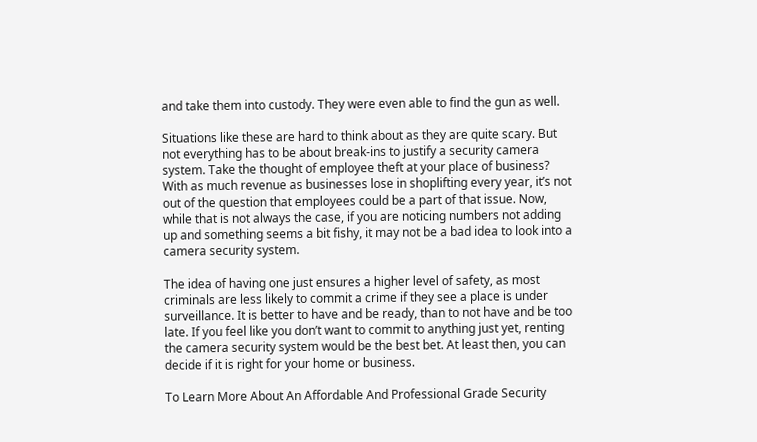and take them into custody. They were even able to find the gun as well.

Situations like these are hard to think about as they are quite scary. But not everything has to be about break-ins to justify a security camera system. Take the thought of employee theft at your place of business? With as much revenue as businesses lose in shoplifting every year, it’s not out of the question that employees could be a part of that issue. Now, while that is not always the case, if you are noticing numbers not adding up and something seems a bit fishy, it may not be a bad idea to look into a camera security system.

The idea of having one just ensures a higher level of safety, as most criminals are less likely to commit a crime if they see a place is under surveillance. It is better to have and be ready, than to not have and be too late. If you feel like you don’t want to commit to anything just yet, renting the camera security system would be the best bet. At least then, you can decide if it is right for your home or business.

To Learn More About An Affordable And Professional Grade Security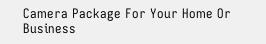Camera Package For Your Home Or Business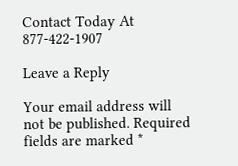Contact Today At 877-422-1907

Leave a Reply

Your email address will not be published. Required fields are marked *